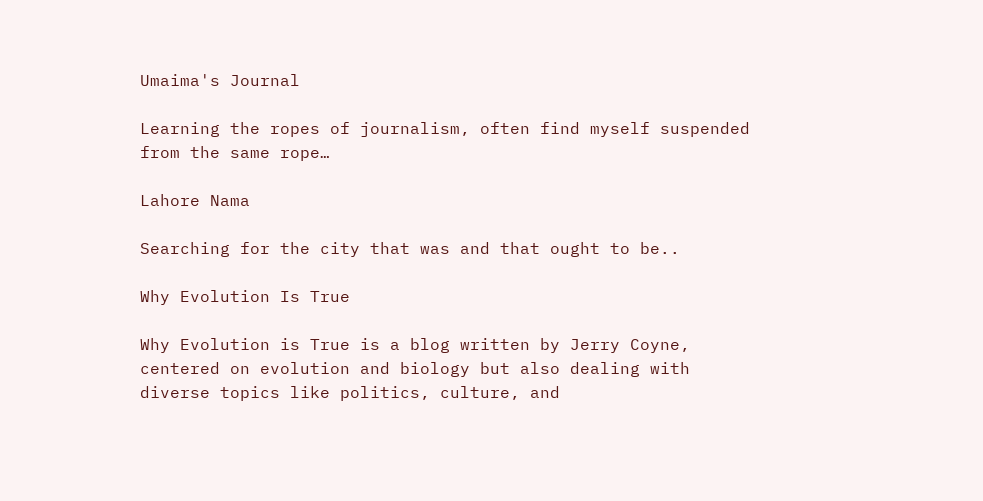Umaima's Journal

Learning the ropes of journalism, often find myself suspended from the same rope…

Lahore Nama

Searching for the city that was and that ought to be..

Why Evolution Is True

Why Evolution is True is a blog written by Jerry Coyne, centered on evolution and biology but also dealing with diverse topics like politics, culture, and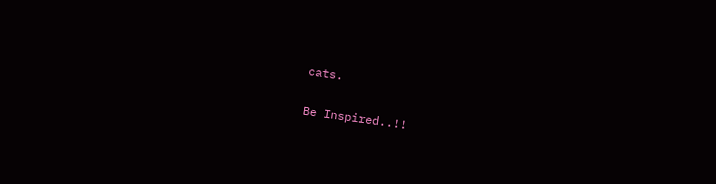cats.

Be Inspired..!!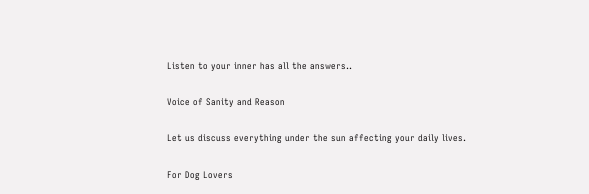Listen to your inner has all the answers..

Voice of Sanity and Reason

Let us discuss everything under the sun affecting your daily lives.

For Dog Lovers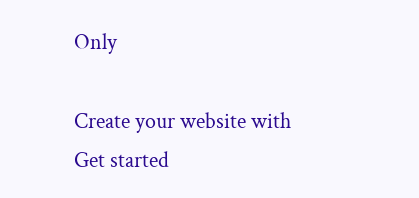Only

Create your website with
Get started